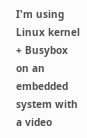I'm using Linux kernel + Busybox on an embedded system with a video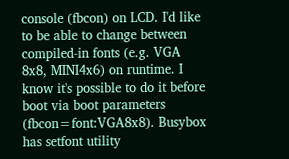console (fbcon) on LCD. I'd like to be able to change between compiled-in fonts (e.g. VGA 8x8, MINI4x6) on runtime. I know it's possible to do it before boot via boot parameters (fbcon=font:VGA8x8). Busybox has setfont utility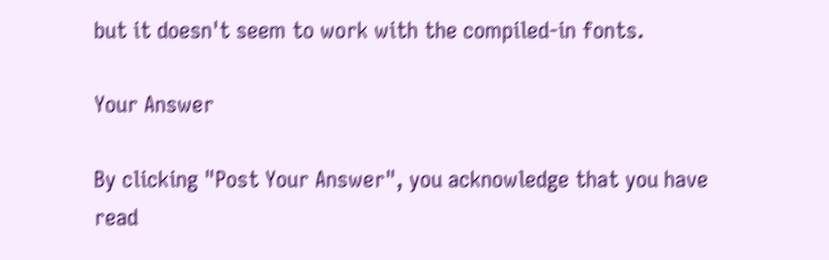but it doesn't seem to work with the compiled-in fonts.

Your Answer

By clicking "Post Your Answer", you acknowledge that you have read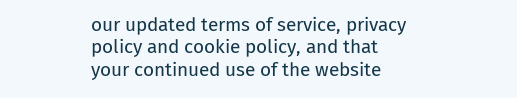our updated terms of service, privacy policy and cookie policy, and that your continued use of the website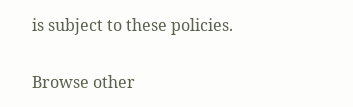is subject to these policies.

Browse other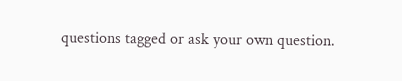questions tagged or ask your own question.